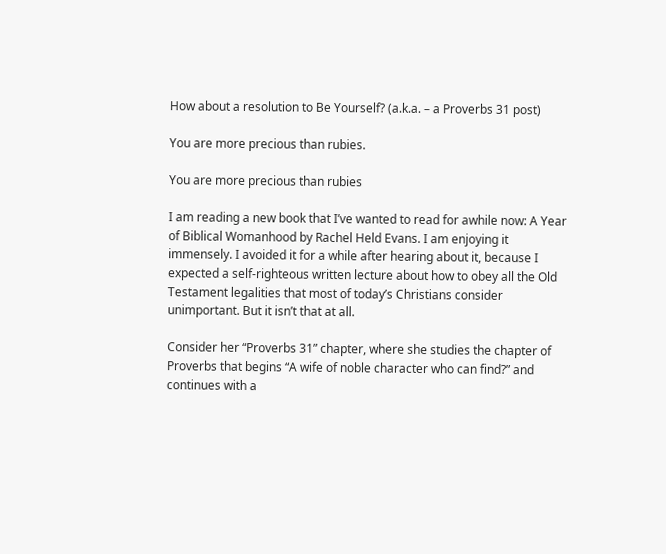How about a resolution to Be Yourself? (a.k.a. – a Proverbs 31 post)

You are more precious than rubies.

You are more precious than rubies

I am reading a new book that I’ve wanted to read for awhile now: A Year of Biblical Womanhood by Rachel Held Evans. I am enjoying it immensely. I avoided it for a while after hearing about it, because I expected a self-righteous written lecture about how to obey all the Old Testament legalities that most of today’s Christians consider unimportant. But it isn’t that at all.

Consider her “Proverbs 31” chapter, where she studies the chapter of Proverbs that begins “A wife of noble character who can find?” and continues with a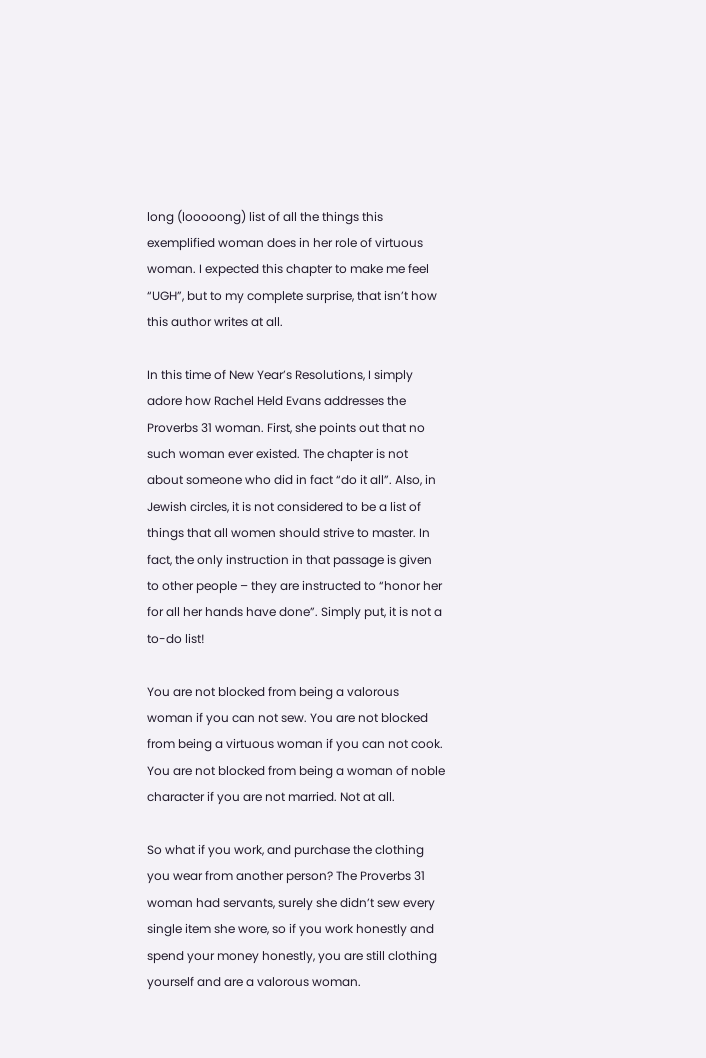long (looooong) list of all the things this exemplified woman does in her role of virtuous woman. I expected this chapter to make me feel “UGH”, but to my complete surprise, that isn’t how this author writes at all.

In this time of New Year’s Resolutions, I simply adore how Rachel Held Evans addresses the Proverbs 31 woman. First, she points out that no such woman ever existed. The chapter is not about someone who did in fact “do it all”. Also, in Jewish circles, it is not considered to be a list of things that all women should strive to master. In fact, the only instruction in that passage is given to other people – they are instructed to “honor her for all her hands have done”. Simply put, it is not a to-do list!

You are not blocked from being a valorous woman if you can not sew. You are not blocked from being a virtuous woman if you can not cook. You are not blocked from being a woman of noble character if you are not married. Not at all.

So what if you work, and purchase the clothing you wear from another person? The Proverbs 31 woman had servants, surely she didn’t sew every single item she wore, so if you work honestly and spend your money honestly, you are still clothing yourself and are a valorous woman.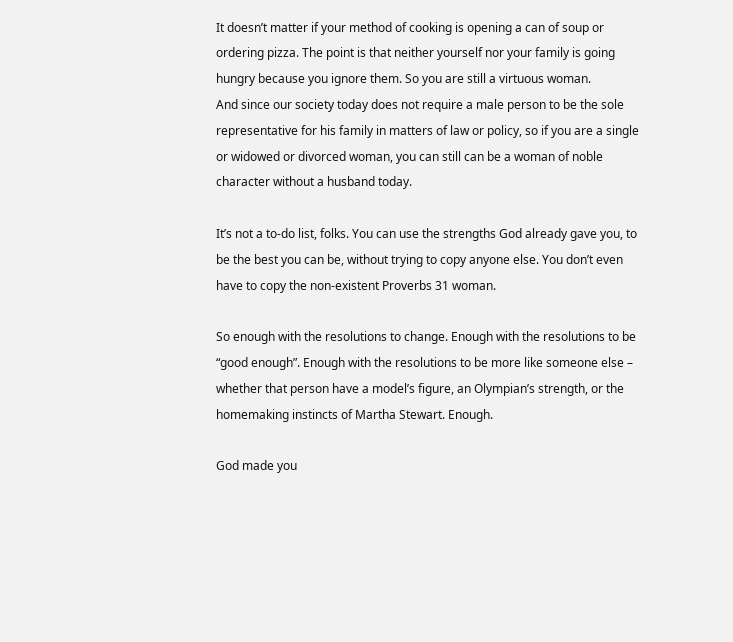It doesn’t matter if your method of cooking is opening a can of soup or ordering pizza. The point is that neither yourself nor your family is going hungry because you ignore them. So you are still a virtuous woman.
And since our society today does not require a male person to be the sole representative for his family in matters of law or policy, so if you are a single or widowed or divorced woman, you can still can be a woman of noble character without a husband today.

It’s not a to-do list, folks. You can use the strengths God already gave you, to be the best you can be, without trying to copy anyone else. You don’t even have to copy the non-existent Proverbs 31 woman.

So enough with the resolutions to change. Enough with the resolutions to be “good enough”. Enough with the resolutions to be more like someone else – whether that person have a model’s figure, an Olympian’s strength, or the homemaking instincts of Martha Stewart. Enough.

God made you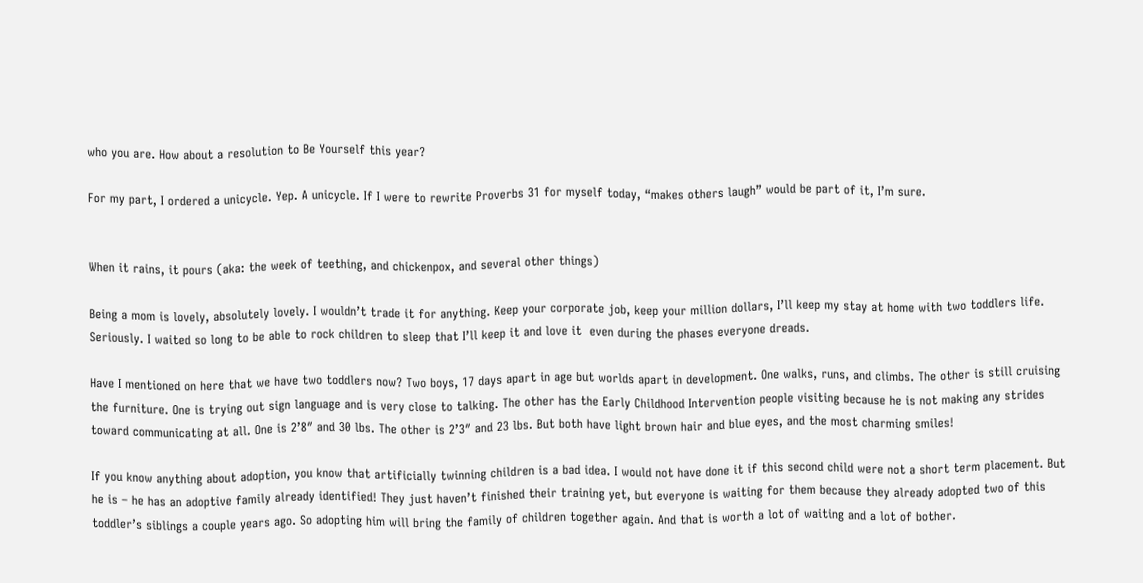who you are. How about a resolution to Be Yourself this year?

For my part, I ordered a unicycle. Yep. A unicycle. If I were to rewrite Proverbs 31 for myself today, “makes others laugh” would be part of it, I’m sure.


When it rains, it pours (aka: the week of teething, and chickenpox, and several other things)

Being a mom is lovely, absolutely lovely. I wouldn’t trade it for anything. Keep your corporate job, keep your million dollars, I’ll keep my stay at home with two toddlers life. Seriously. I waited so long to be able to rock children to sleep that I’ll keep it and love it  even during the phases everyone dreads.

Have I mentioned on here that we have two toddlers now? Two boys, 17 days apart in age but worlds apart in development. One walks, runs, and climbs. The other is still cruising the furniture. One is trying out sign language and is very close to talking. The other has the Early Childhood Intervention people visiting because he is not making any strides toward communicating at all. One is 2’8″ and 30 lbs. The other is 2’3″ and 23 lbs. But both have light brown hair and blue eyes, and the most charming smiles!

If you know anything about adoption, you know that artificially twinning children is a bad idea. I would not have done it if this second child were not a short term placement. But he is – he has an adoptive family already identified! They just haven’t finished their training yet, but everyone is waiting for them because they already adopted two of this toddler’s siblings a couple years ago. So adopting him will bring the family of children together again. And that is worth a lot of waiting and a lot of bother.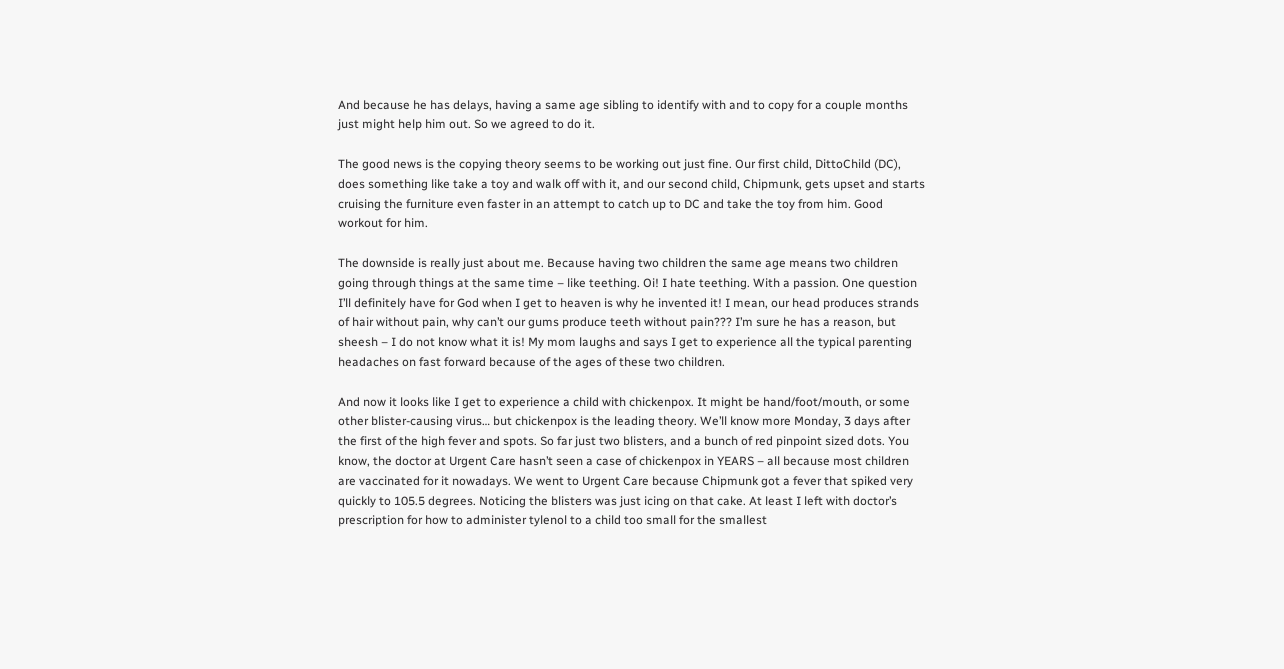And because he has delays, having a same age sibling to identify with and to copy for a couple months just might help him out. So we agreed to do it.

The good news is the copying theory seems to be working out just fine. Our first child, DittoChild (DC), does something like take a toy and walk off with it, and our second child, Chipmunk, gets upset and starts cruising the furniture even faster in an attempt to catch up to DC and take the toy from him. Good workout for him.

The downside is really just about me. Because having two children the same age means two children going through things at the same time – like teething. Oi! I hate teething. With a passion. One question I’ll definitely have for God when I get to heaven is why he invented it! I mean, our head produces strands of hair without pain, why can’t our gums produce teeth without pain??? I’m sure he has a reason, but sheesh – I do not know what it is! My mom laughs and says I get to experience all the typical parenting headaches on fast forward because of the ages of these two children.

And now it looks like I get to experience a child with chickenpox. It might be hand/foot/mouth, or some other blister-causing virus… but chickenpox is the leading theory. We’ll know more Monday, 3 days after the first of the high fever and spots. So far just two blisters, and a bunch of red pinpoint sized dots. You know, the doctor at Urgent Care hasn’t seen a case of chickenpox in YEARS – all because most children are vaccinated for it nowadays. We went to Urgent Care because Chipmunk got a fever that spiked very quickly to 105.5 degrees. Noticing the blisters was just icing on that cake. At least I left with doctor’s prescription for how to administer tylenol to a child too small for the smallest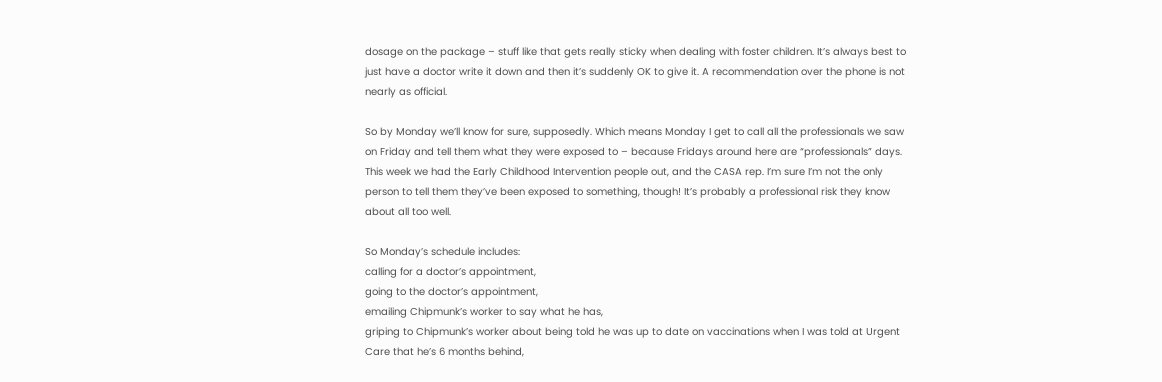dosage on the package – stuff like that gets really sticky when dealing with foster children. It’s always best to just have a doctor write it down and then it’s suddenly OK to give it. A recommendation over the phone is not nearly as official.

So by Monday we’ll know for sure, supposedly. Which means Monday I get to call all the professionals we saw on Friday and tell them what they were exposed to – because Fridays around here are “professionals” days. This week we had the Early Childhood Intervention people out, and the CASA rep. I’m sure I’m not the only person to tell them they’ve been exposed to something, though! It’s probably a professional risk they know about all too well.

So Monday’s schedule includes:
calling for a doctor’s appointment,
going to the doctor’s appointment,
emailing Chipmunk’s worker to say what he has,
griping to Chipmunk’s worker about being told he was up to date on vaccinations when I was told at Urgent Care that he’s 6 months behind,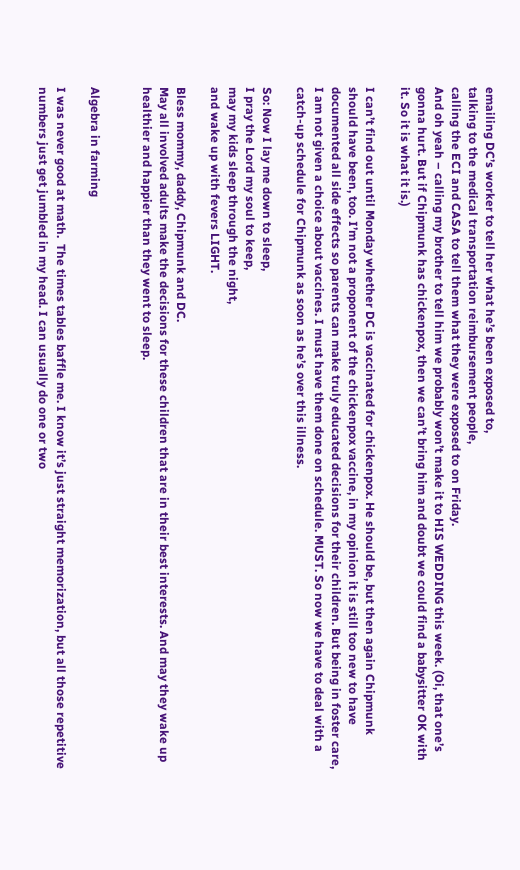emailing DC’s worker to tell her what he’s been exposed to,
talking to the medical transportation reimbursement people,
calling the ECI and CASA to tell them what they were exposed to on Friday.
And oh yeah – calling my brother to tell him we probably won’t make it to HIS WEDDING this week. (Oi, that one’s gonna hurt. But if Chipmunk has chickenpox, then we can’t bring him and doubt we could find a babysitter OK with it. So it is what it is.)

I can’t find out until Monday whether DC is vaccinated for chickenpox. He should be, but then again Chipmunk should have been, too. I’m not a proponent of the chickenpox vaccine, in my opinion it is still too new to have documented all side effects so parents can make truly educated decisions for their children. But being in foster care, I am not given a choice about vaccines. I must have them done on schedule. MUST. So now we have to deal with a catch-up schedule for Chipmunk as soon as he’s over this illness.

So: Now I lay me down to sleep,
I pray the Lord my soul to keep,
may my kids sleep through the night,
and wake up with fevers LIGHT.

Bless mommy, daddy, Chipmunk and DC.
May all involved adults make the decisions for these children that are in their best interests. And may they wake up healthier and happier than they went to sleep.


Algebra in farming

I was never good at math.  The times tables baffle me. I know it’s just straight memorization, but all those repetitive numbers just get jumbled in my head. I can usually do one or two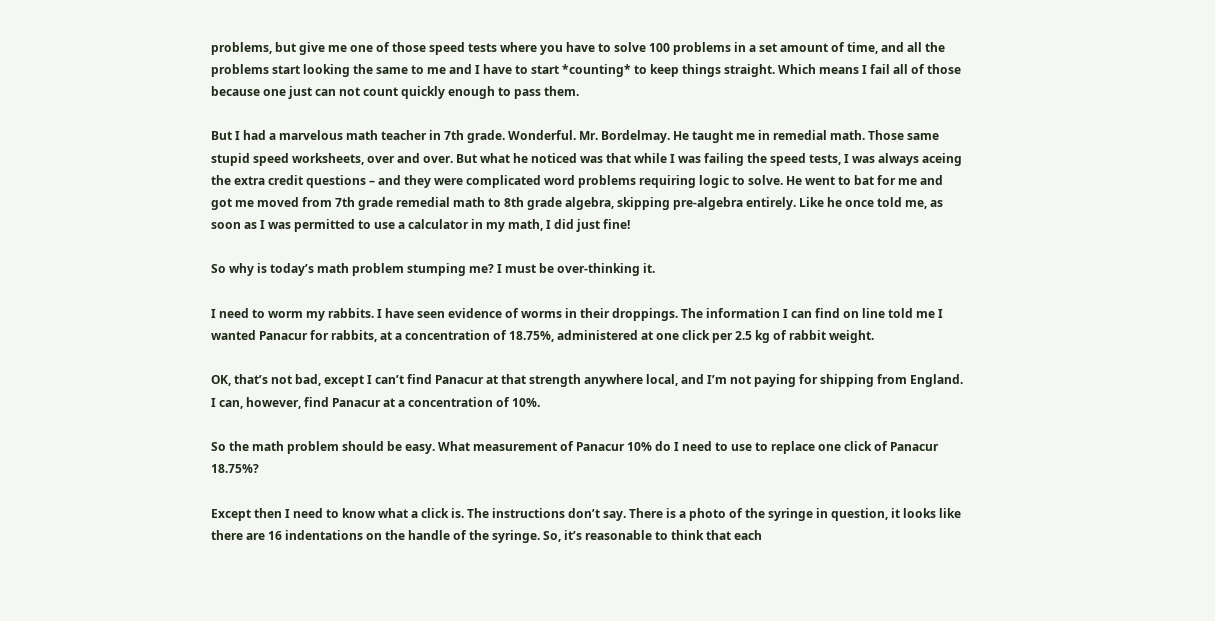problems, but give me one of those speed tests where you have to solve 100 problems in a set amount of time, and all the problems start looking the same to me and I have to start *counting* to keep things straight. Which means I fail all of those because one just can not count quickly enough to pass them.

But I had a marvelous math teacher in 7th grade. Wonderful. Mr. Bordelmay. He taught me in remedial math. Those same stupid speed worksheets, over and over. But what he noticed was that while I was failing the speed tests, I was always aceing the extra credit questions – and they were complicated word problems requiring logic to solve. He went to bat for me and got me moved from 7th grade remedial math to 8th grade algebra, skipping pre-algebra entirely. Like he once told me, as soon as I was permitted to use a calculator in my math, I did just fine!

So why is today’s math problem stumping me? I must be over-thinking it.

I need to worm my rabbits. I have seen evidence of worms in their droppings. The information I can find on line told me I wanted Panacur for rabbits, at a concentration of 18.75%, administered at one click per 2.5 kg of rabbit weight.

OK, that’s not bad, except I can’t find Panacur at that strength anywhere local, and I’m not paying for shipping from England. I can, however, find Panacur at a concentration of 10%.

So the math problem should be easy. What measurement of Panacur 10% do I need to use to replace one click of Panacur 18.75%?

Except then I need to know what a click is. The instructions don’t say. There is a photo of the syringe in question, it looks like there are 16 indentations on the handle of the syringe. So, it’s reasonable to think that each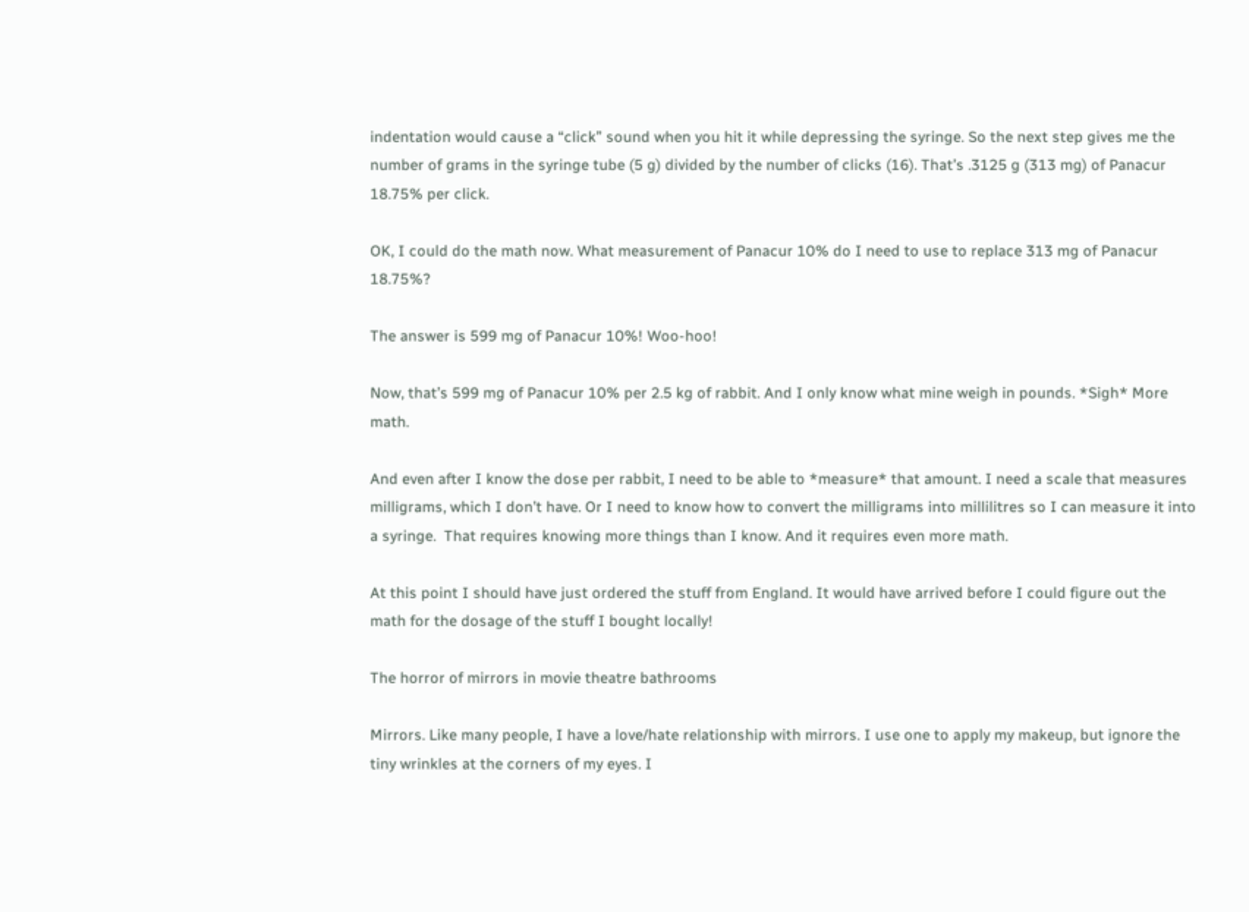indentation would cause a “click” sound when you hit it while depressing the syringe. So the next step gives me the number of grams in the syringe tube (5 g) divided by the number of clicks (16). That’s .3125 g (313 mg) of Panacur 18.75% per click.

OK, I could do the math now. What measurement of Panacur 10% do I need to use to replace 313 mg of Panacur 18.75%?

The answer is 599 mg of Panacur 10%! Woo-hoo!

Now, that’s 599 mg of Panacur 10% per 2.5 kg of rabbit. And I only know what mine weigh in pounds. *Sigh* More math.

And even after I know the dose per rabbit, I need to be able to *measure* that amount. I need a scale that measures milligrams, which I don’t have. Or I need to know how to convert the milligrams into millilitres so I can measure it into a syringe.  That requires knowing more things than I know. And it requires even more math.

At this point I should have just ordered the stuff from England. It would have arrived before I could figure out the math for the dosage of the stuff I bought locally!

The horror of mirrors in movie theatre bathrooms

Mirrors. Like many people, I have a love/hate relationship with mirrors. I use one to apply my makeup, but ignore the tiny wrinkles at the corners of my eyes. I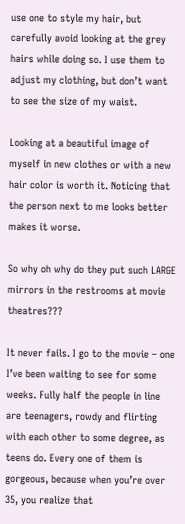use one to style my hair, but carefully avoid looking at the grey hairs while doing so. I use them to adjust my clothing, but don’t want to see the size of my waist.

Looking at a beautiful image of myself in new clothes or with a new hair color is worth it. Noticing that the person next to me looks better makes it worse.

So why oh why do they put such LARGE mirrors in the restrooms at movie theatres???

It never fails. I go to the movie – one I’ve been waiting to see for some weeks. Fully half the people in line are teenagers, rowdy and flirting with each other to some degree, as teens do. Every one of them is gorgeous, because when you’re over 35, you realize that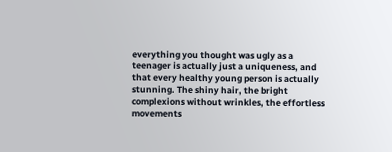everything you thought was ugly as a teenager is actually just a uniqueness, and that every healthy young person is actually stunning. The shiny hair, the bright complexions without wrinkles, the effortless movements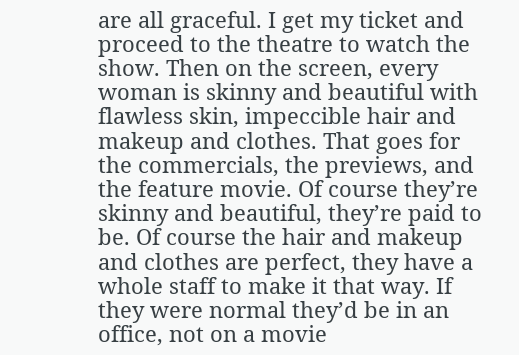are all graceful. I get my ticket and proceed to the theatre to watch the show. Then on the screen, every woman is skinny and beautiful with flawless skin, impeccible hair and makeup and clothes. That goes for the commercials, the previews, and the feature movie. Of course they’re skinny and beautiful, they’re paid to be. Of course the hair and makeup and clothes are perfect, they have a whole staff to make it that way. If they were normal they’d be in an office, not on a movie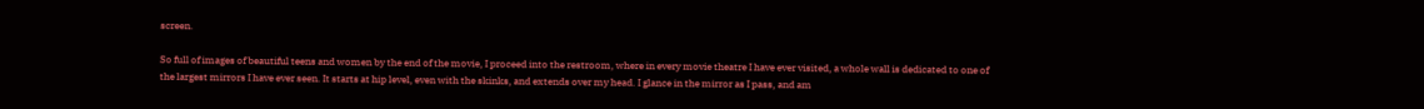screen.

So full of images of beautiful teens and women by the end of the movie, I proceed into the restroom, where in every movie theatre I have ever visited, a whole wall is dedicated to one of the largest mirrors I have ever seen. It starts at hip level, even with the skinks, and extends over my head. I glance in the mirror as I pass, and am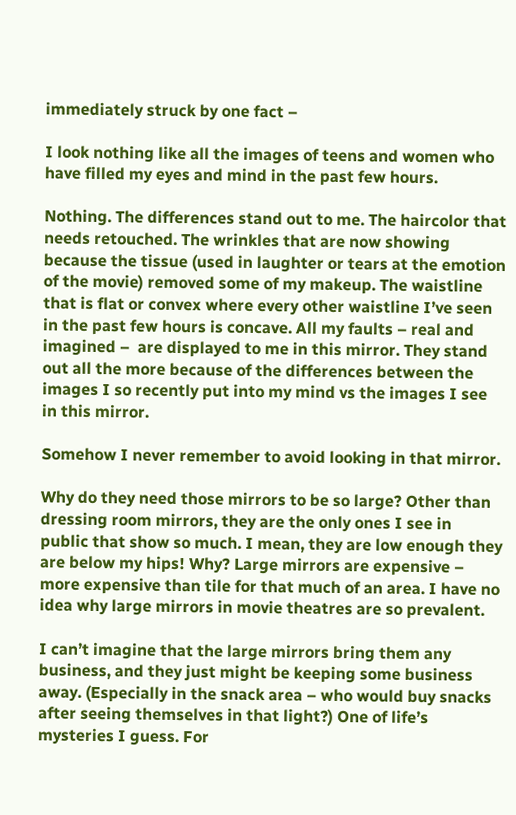immediately struck by one fact –

I look nothing like all the images of teens and women who have filled my eyes and mind in the past few hours.

Nothing. The differences stand out to me. The haircolor that needs retouched. The wrinkles that are now showing because the tissue (used in laughter or tears at the emotion of the movie) removed some of my makeup. The waistline that is flat or convex where every other waistline I’ve seen in the past few hours is concave. All my faults – real and imagined –  are displayed to me in this mirror. They stand out all the more because of the differences between the images I so recently put into my mind vs the images I see in this mirror.

Somehow I never remember to avoid looking in that mirror.

Why do they need those mirrors to be so large? Other than dressing room mirrors, they are the only ones I see in public that show so much. I mean, they are low enough they are below my hips! Why? Large mirrors are expensive – more expensive than tile for that much of an area. I have no idea why large mirrors in movie theatres are so prevalent.

I can’t imagine that the large mirrors bring them any business, and they just might be keeping some business away. (Especially in the snack area – who would buy snacks after seeing themselves in that light?) One of life’s mysteries I guess. For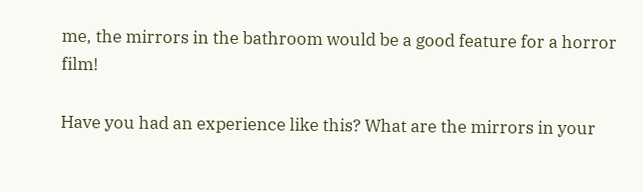me, the mirrors in the bathroom would be a good feature for a horror film!

Have you had an experience like this? What are the mirrors in your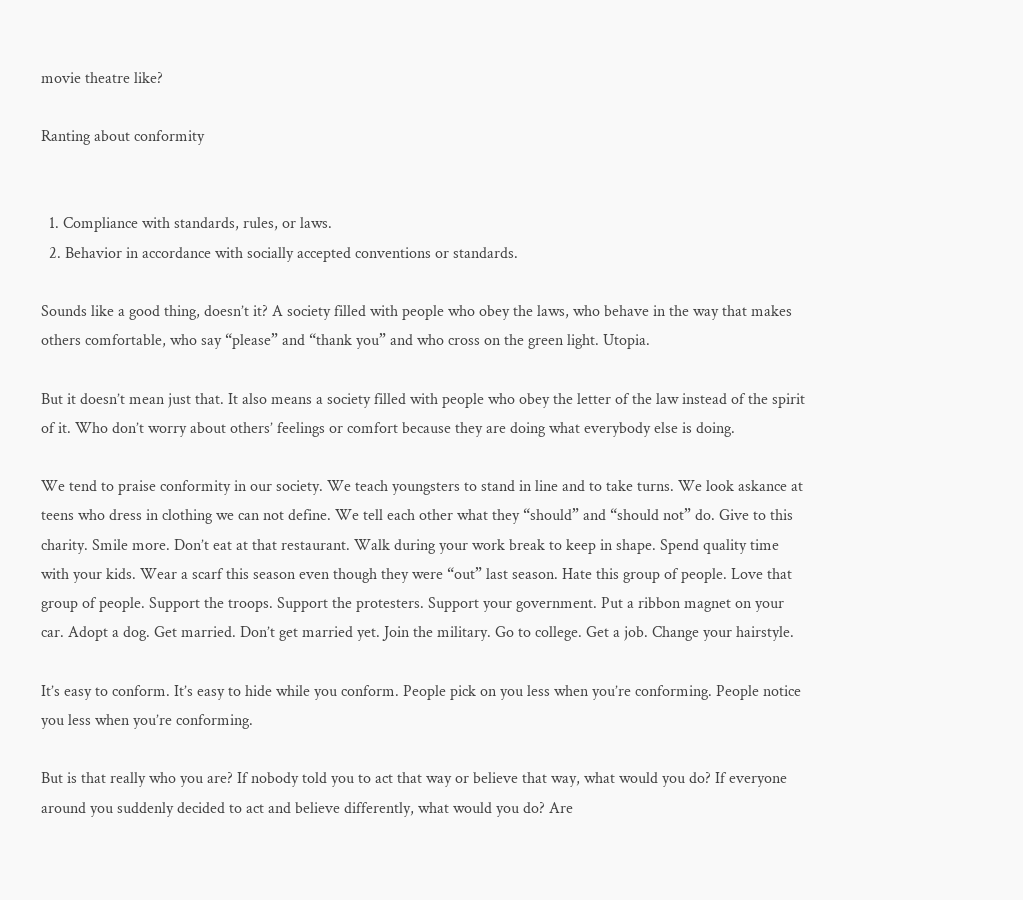movie theatre like?

Ranting about conformity


  1. Compliance with standards, rules, or laws.
  2. Behavior in accordance with socially accepted conventions or standards.

Sounds like a good thing, doesn’t it? A society filled with people who obey the laws, who behave in the way that makes others comfortable, who say “please” and “thank you” and who cross on the green light. Utopia.

But it doesn’t mean just that. It also means a society filled with people who obey the letter of the law instead of the spirit of it. Who don’t worry about others’ feelings or comfort because they are doing what everybody else is doing.

We tend to praise conformity in our society. We teach youngsters to stand in line and to take turns. We look askance at teens who dress in clothing we can not define. We tell each other what they “should” and “should not” do. Give to this charity. Smile more. Don’t eat at that restaurant. Walk during your work break to keep in shape. Spend quality time with your kids. Wear a scarf this season even though they were “out” last season. Hate this group of people. Love that group of people. Support the troops. Support the protesters. Support your government. Put a ribbon magnet on your car. Adopt a dog. Get married. Don’t get married yet. Join the military. Go to college. Get a job. Change your hairstyle.

It’s easy to conform. It’s easy to hide while you conform. People pick on you less when you’re conforming. People notice you less when you’re conforming.

But is that really who you are? If nobody told you to act that way or believe that way, what would you do? If everyone around you suddenly decided to act and believe differently, what would you do? Are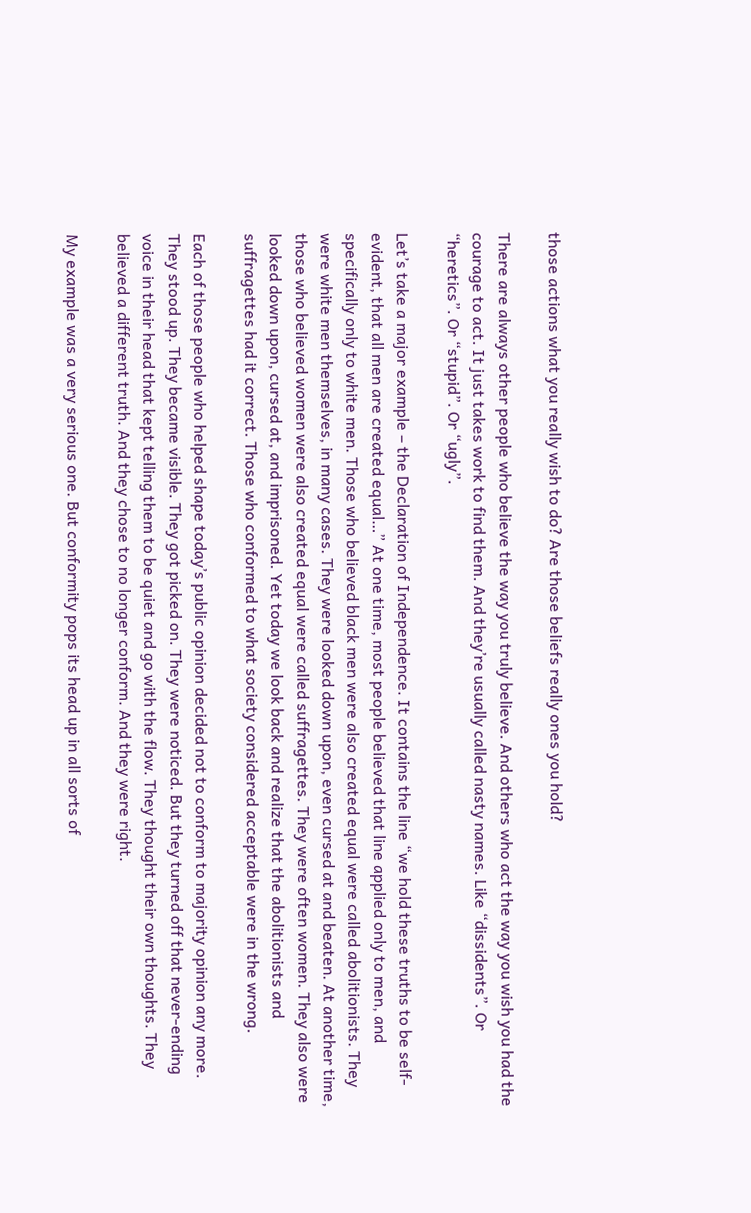those actions what you really wish to do? Are those beliefs really ones you hold?

There are always other people who believe the way you truly believe. And others who act the way you wish you had the courage to act. It just takes work to find them. And they’re usually called nasty names. Like “dissidents”. Or “heretics”. Or “stupid”. Or “ugly”.

Let’s take a major example – the Declaration of Independence. It contains the line “we hold these truths to be self-evident, that all men are created equal…” At one time, most people believed that line applied only to men, and specifically only to white men. Those who believed black men were also created equal were called abolitionists. They were white men themselves, in many cases. They were looked down upon, even cursed at and beaten. At another time, those who believed women were also created equal were called suffragettes. They were often women. They also were looked down upon, cursed at, and imprisoned. Yet today we look back and realize that the abolitionists and suffragettes had it correct. Those who conformed to what society considered acceptable were in the wrong.

Each of those people who helped shape today’s public opinion decided not to conform to majority opinion any more. They stood up. They became visible. They got picked on. They were noticed. But they turned off that never-ending voice in their head that kept telling them to be quiet and go with the flow. They thought their own thoughts. They believed a different truth. And they chose to no longer conform. And they were right.

My example was a very serious one. But conformity pops its head up in all sorts of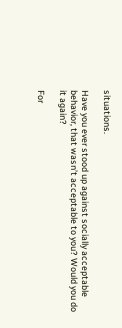situations.

Have you ever stood up against socially acceptable behavior, that wasn’t acceptable to you? Would you do it again?

For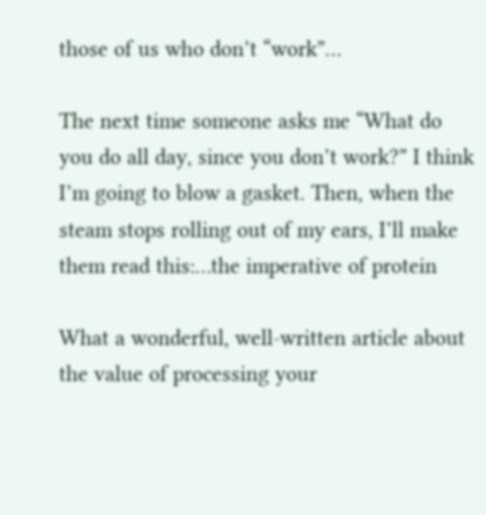those of us who don’t “work”…

The next time someone asks me “What do you do all day, since you don’t work?” I think I’m going to blow a gasket. Then, when the steam stops rolling out of my ears, I’ll make them read this:…the imperative of protein

What a wonderful, well-written article about the value of processing your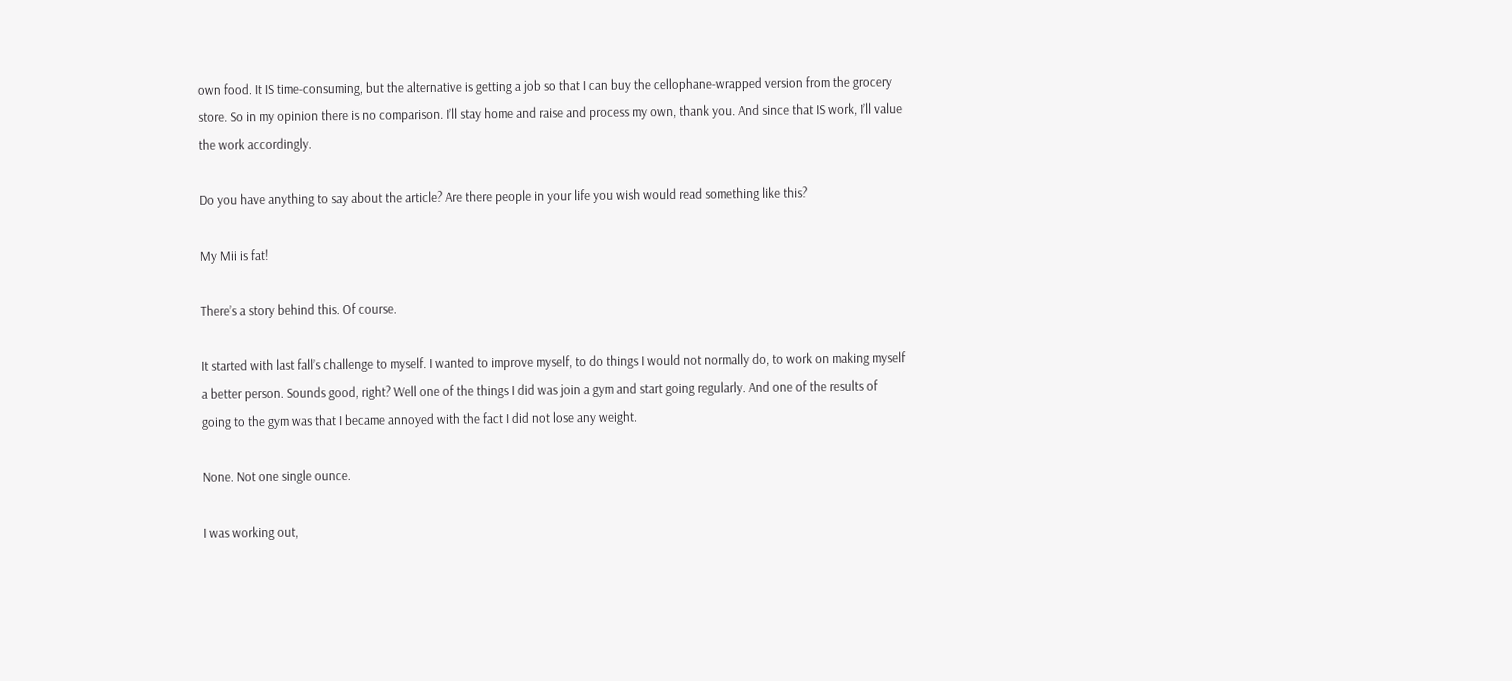own food. It IS time-consuming, but the alternative is getting a job so that I can buy the cellophane-wrapped version from the grocery store. So in my opinion there is no comparison. I’ll stay home and raise and process my own, thank you. And since that IS work, I’ll value the work accordingly.

Do you have anything to say about the article? Are there people in your life you wish would read something like this?

My Mii is fat!

There’s a story behind this. Of course.

It started with last fall’s challenge to myself. I wanted to improve myself, to do things I would not normally do, to work on making myself a better person. Sounds good, right? Well one of the things I did was join a gym and start going regularly. And one of the results of going to the gym was that I became annoyed with the fact I did not lose any weight.

None. Not one single ounce.

I was working out,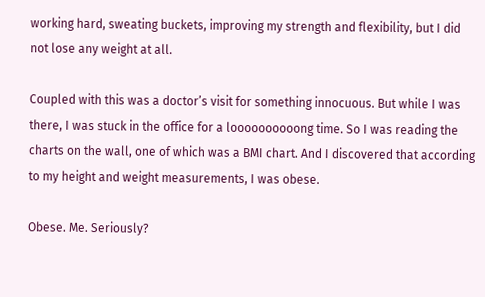working hard, sweating buckets, improving my strength and flexibility, but I did not lose any weight at all.

Coupled with this was a doctor’s visit for something innocuous. But while I was there, I was stuck in the office for a loooooooooong time. So I was reading the charts on the wall, one of which was a BMI chart. And I discovered that according to my height and weight measurements, I was obese.

Obese. Me. Seriously?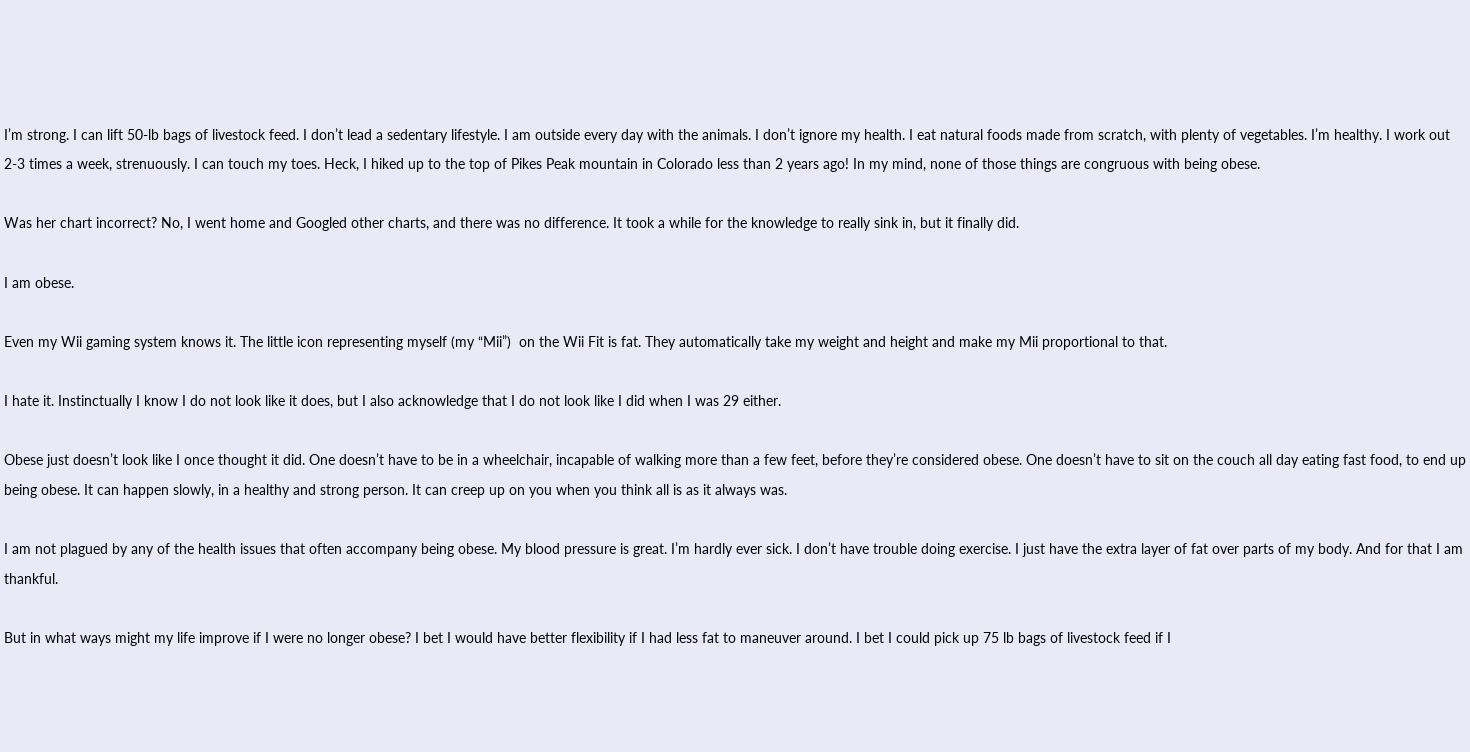I’m strong. I can lift 50-lb bags of livestock feed. I don’t lead a sedentary lifestyle. I am outside every day with the animals. I don’t ignore my health. I eat natural foods made from scratch, with plenty of vegetables. I’m healthy. I work out 2-3 times a week, strenuously. I can touch my toes. Heck, I hiked up to the top of Pikes Peak mountain in Colorado less than 2 years ago! In my mind, none of those things are congruous with being obese.

Was her chart incorrect? No, I went home and Googled other charts, and there was no difference. It took a while for the knowledge to really sink in, but it finally did.

I am obese.

Even my Wii gaming system knows it. The little icon representing myself (my “Mii”)  on the Wii Fit is fat. They automatically take my weight and height and make my Mii proportional to that.

I hate it. Instinctually I know I do not look like it does, but I also acknowledge that I do not look like I did when I was 29 either.

Obese just doesn’t look like I once thought it did. One doesn’t have to be in a wheelchair, incapable of walking more than a few feet, before they’re considered obese. One doesn’t have to sit on the couch all day eating fast food, to end up being obese. It can happen slowly, in a healthy and strong person. It can creep up on you when you think all is as it always was.

I am not plagued by any of the health issues that often accompany being obese. My blood pressure is great. I’m hardly ever sick. I don’t have trouble doing exercise. I just have the extra layer of fat over parts of my body. And for that I am thankful.

But in what ways might my life improve if I were no longer obese? I bet I would have better flexibility if I had less fat to maneuver around. I bet I could pick up 75 lb bags of livestock feed if I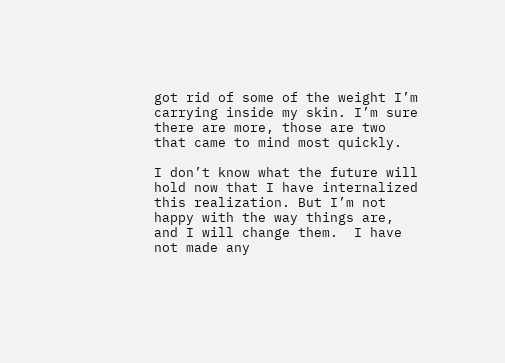got rid of some of the weight I’m carrying inside my skin. I’m sure there are more, those are two that came to mind most quickly.

I don’t know what the future will hold now that I have internalized this realization. But I’m not happy with the way things are, and I will change them.  I have not made any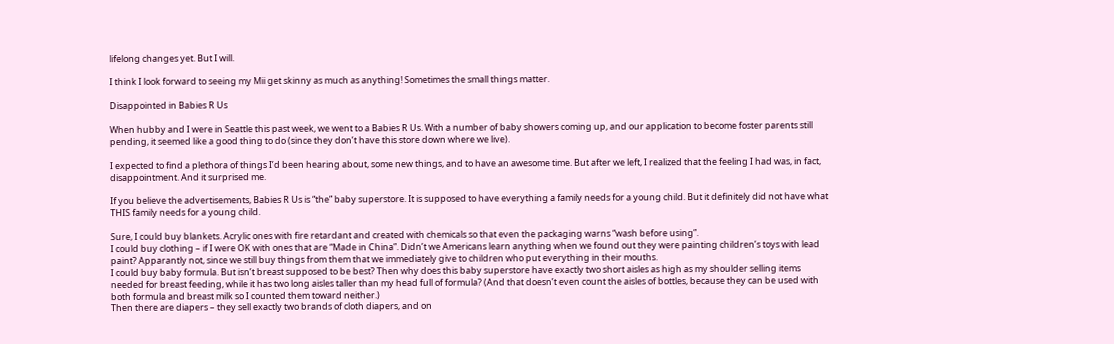lifelong changes yet. But I will.

I think I look forward to seeing my Mii get skinny as much as anything! Sometimes the small things matter.

Disappointed in Babies R Us

When hubby and I were in Seattle this past week, we went to a Babies R Us. With a number of baby showers coming up, and our application to become foster parents still pending, it seemed like a good thing to do (since they don’t have this store down where we live).

I expected to find a plethora of things I’d been hearing about, some new things, and to have an awesome time. But after we left, I realized that the feeling I had was, in fact, disappointment. And it surprised me.

If you believe the advertisements, Babies R Us is “the” baby superstore. It is supposed to have everything a family needs for a young child. But it definitely did not have what THIS family needs for a young child.

Sure, I could buy blankets. Acrylic ones with fire retardant and created with chemicals so that even the packaging warns “wash before using”.
I could buy clothing – if I were OK with ones that are “Made in China”. Didn’t we Americans learn anything when we found out they were painting children’s toys with lead paint? Apparantly not, since we still buy things from them that we immediately give to children who put everything in their mouths.
I could buy baby formula. But isn’t breast supposed to be best? Then why does this baby superstore have exactly two short aisles as high as my shoulder selling items needed for breast feeding, while it has two long aisles taller than my head full of formula? (And that doesn’t even count the aisles of bottles, because they can be used with both formula and breast milk so I counted them toward neither.)
Then there are diapers – they sell exactly two brands of cloth diapers, and on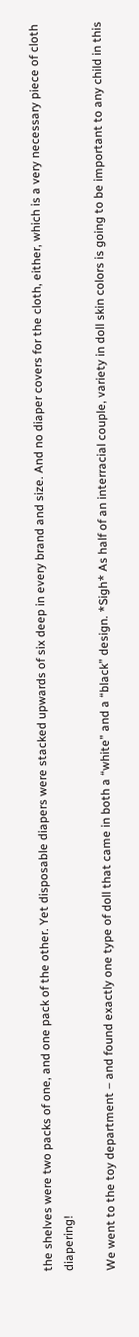the shelves were two packs of one, and one pack of the other. Yet disposable diapers were stacked upwards of six deep in every brand and size. And no diaper covers for the cloth, either, which is a very necessary piece of cloth diapering!

We went to the toy department – and found exactly one type of doll that came in both a “white” and a “black” design. *Sigh* As half of an interracial couple, variety in doll skin colors is going to be important to any child in this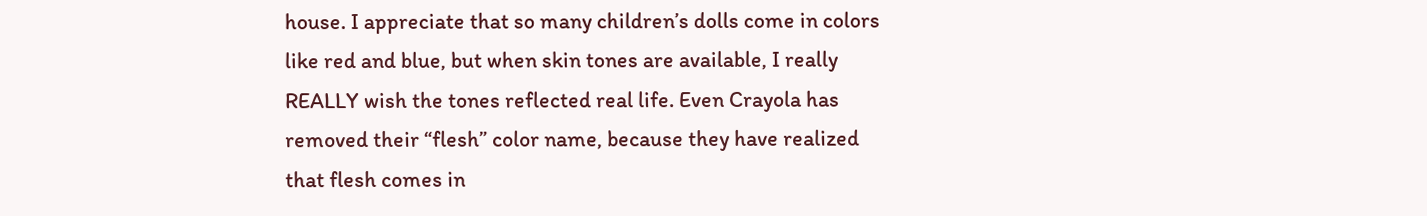house. I appreciate that so many children’s dolls come in colors like red and blue, but when skin tones are available, I really REALLY wish the tones reflected real life. Even Crayola has removed their “flesh” color name, because they have realized that flesh comes in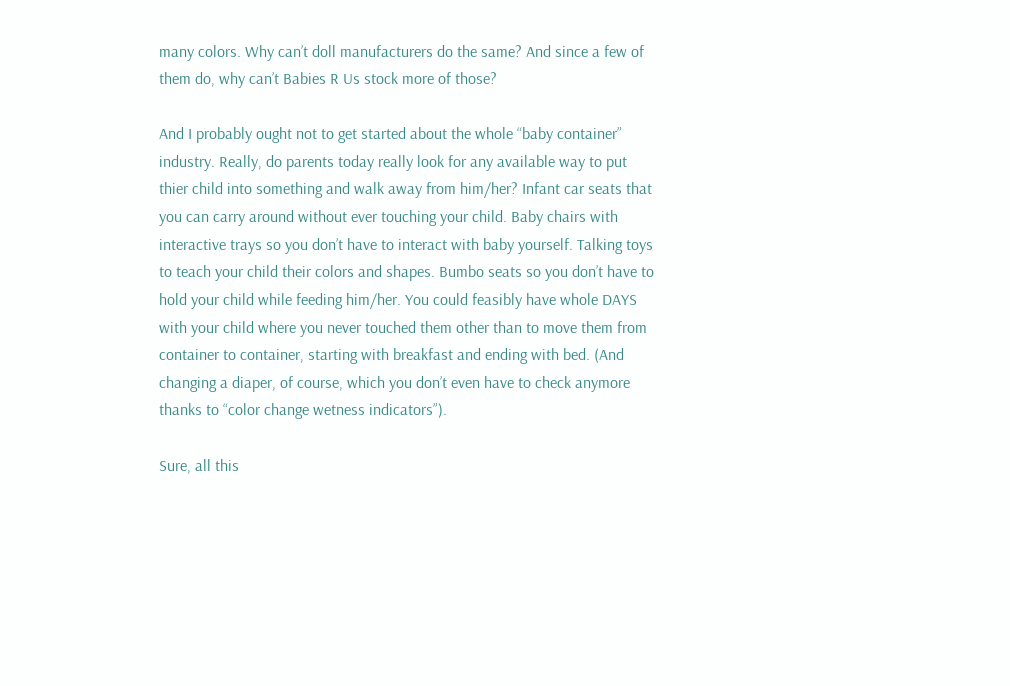many colors. Why can’t doll manufacturers do the same? And since a few of them do, why can’t Babies R Us stock more of those?

And I probably ought not to get started about the whole “baby container” industry. Really, do parents today really look for any available way to put thier child into something and walk away from him/her? Infant car seats that you can carry around without ever touching your child. Baby chairs with interactive trays so you don’t have to interact with baby yourself. Talking toys to teach your child their colors and shapes. Bumbo seats so you don’t have to hold your child while feeding him/her. You could feasibly have whole DAYS with your child where you never touched them other than to move them from container to container, starting with breakfast and ending with bed. (And changing a diaper, of course, which you don’t even have to check anymore thanks to “color change wetness indicators”).

Sure, all this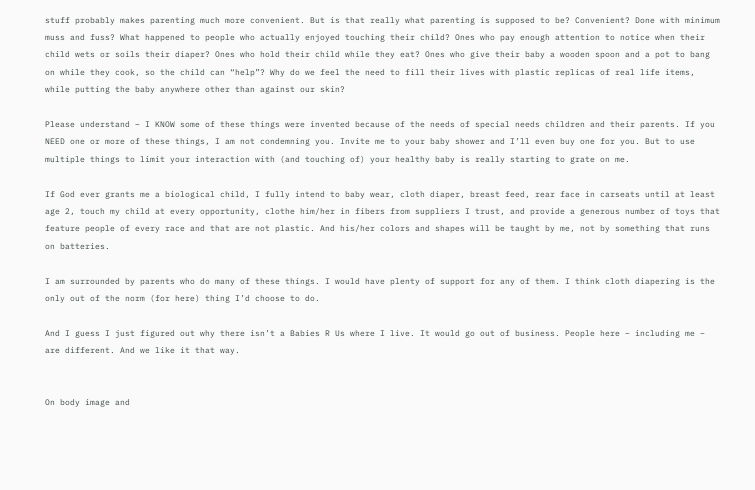stuff probably makes parenting much more convenient. But is that really what parenting is supposed to be? Convenient? Done with minimum muss and fuss? What happened to people who actually enjoyed touching their child? Ones who pay enough attention to notice when their child wets or soils their diaper? Ones who hold their child while they eat? Ones who give their baby a wooden spoon and a pot to bang on while they cook, so the child can “help”? Why do we feel the need to fill their lives with plastic replicas of real life items, while putting the baby anywhere other than against our skin?

Please understand – I KNOW some of these things were invented because of the needs of special needs children and their parents. If you NEED one or more of these things, I am not condemning you. Invite me to your baby shower and I’ll even buy one for you. But to use multiple things to limit your interaction with (and touching of) your healthy baby is really starting to grate on me.

If God ever grants me a biological child, I fully intend to baby wear, cloth diaper, breast feed, rear face in carseats until at least age 2, touch my child at every opportunity, clothe him/her in fibers from suppliers I trust, and provide a generous number of toys that feature people of every race and that are not plastic. And his/her colors and shapes will be taught by me, not by something that runs on batteries.

I am surrounded by parents who do many of these things. I would have plenty of support for any of them. I think cloth diapering is the only out of the norm (for here) thing I’d choose to do.

And I guess I just figured out why there isn’t a Babies R Us where I live. It would go out of business. People here – including me – are different. And we like it that way.


On body image and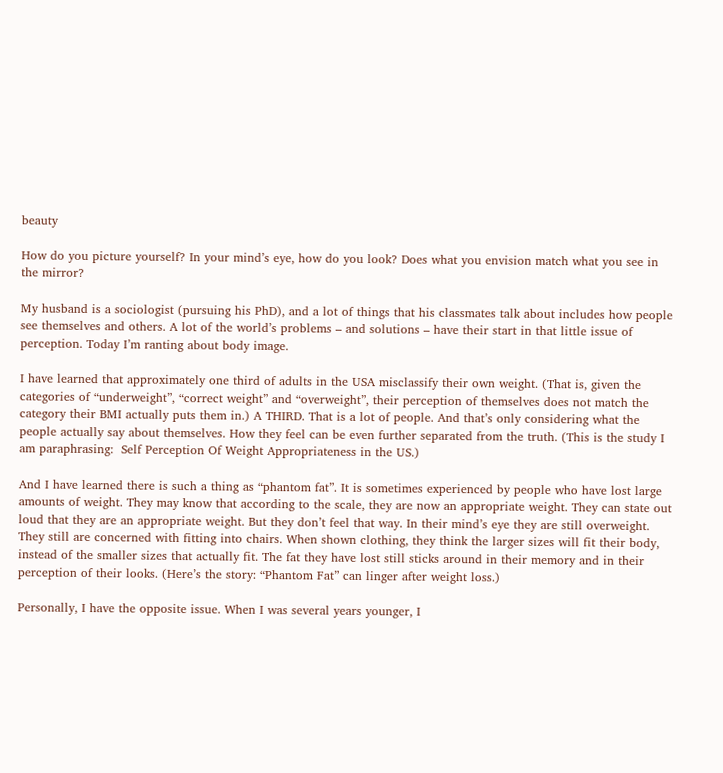beauty

How do you picture yourself? In your mind’s eye, how do you look? Does what you envision match what you see in the mirror?

My husband is a sociologist (pursuing his PhD), and a lot of things that his classmates talk about includes how people see themselves and others. A lot of the world’s problems – and solutions – have their start in that little issue of perception. Today I’m ranting about body image.

I have learned that approximately one third of adults in the USA misclassify their own weight. (That is, given the categories of “underweight”, “correct weight” and “overweight”, their perception of themselves does not match the category their BMI actually puts them in.) A THIRD. That is a lot of people. And that’s only considering what the people actually say about themselves. How they feel can be even further separated from the truth. (This is the study I am paraphrasing:  Self Perception Of Weight Appropriateness in the US.)

And I have learned there is such a thing as “phantom fat”. It is sometimes experienced by people who have lost large amounts of weight. They may know that according to the scale, they are now an appropriate weight. They can state out loud that they are an appropriate weight. But they don’t feel that way. In their mind’s eye they are still overweight. They still are concerned with fitting into chairs. When shown clothing, they think the larger sizes will fit their body, instead of the smaller sizes that actually fit. The fat they have lost still sticks around in their memory and in their perception of their looks. (Here’s the story: “Phantom Fat” can linger after weight loss.)

Personally, I have the opposite issue. When I was several years younger, I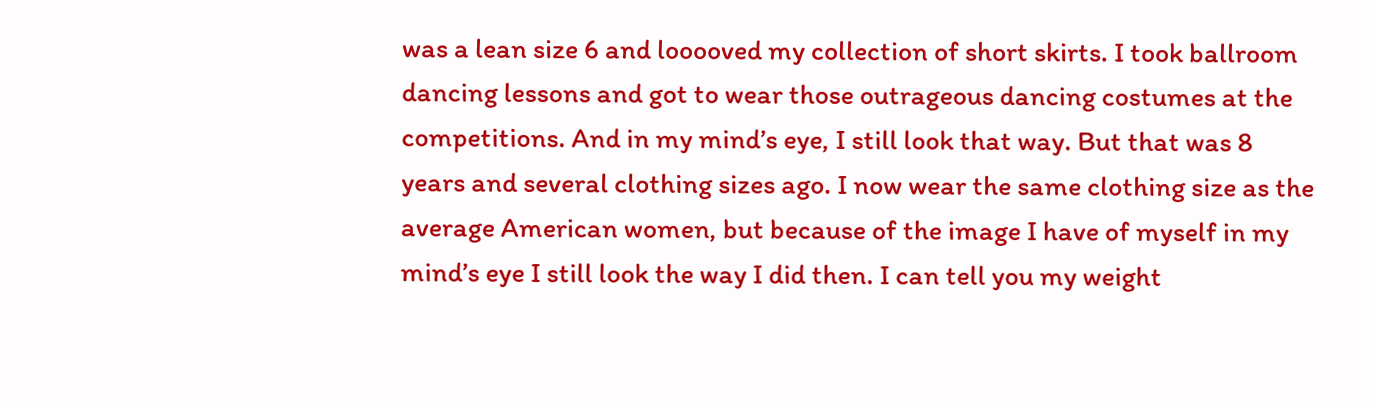was a lean size 6 and looooved my collection of short skirts. I took ballroom dancing lessons and got to wear those outrageous dancing costumes at the competitions. And in my mind’s eye, I still look that way. But that was 8 years and several clothing sizes ago. I now wear the same clothing size as the average American women, but because of the image I have of myself in my mind’s eye I still look the way I did then. I can tell you my weight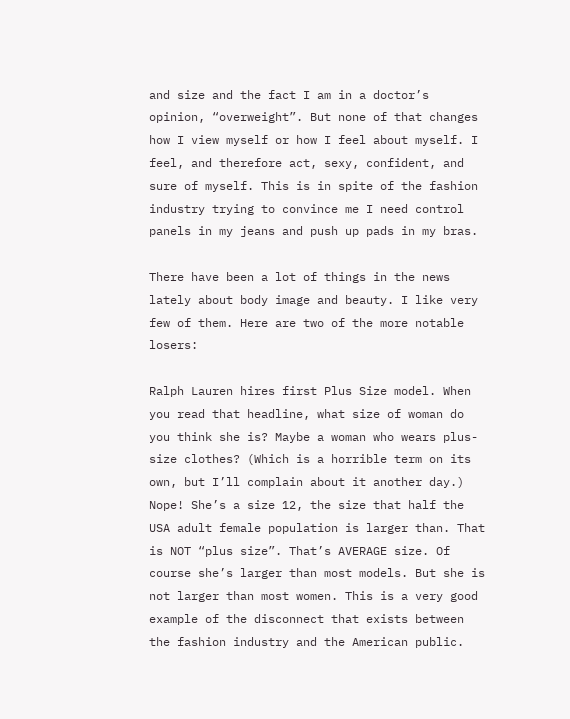and size and the fact I am in a doctor’s opinion, “overweight”. But none of that changes how I view myself or how I feel about myself. I feel, and therefore act, sexy, confident, and sure of myself. This is in spite of the fashion industry trying to convince me I need control panels in my jeans and push up pads in my bras.

There have been a lot of things in the news lately about body image and beauty. I like very few of them. Here are two of the more notable losers:

Ralph Lauren hires first Plus Size model. When you read that headline, what size of woman do you think she is? Maybe a woman who wears plus-size clothes? (Which is a horrible term on its own, but I’ll complain about it another day.) Nope! She’s a size 12, the size that half the USA adult female population is larger than. That is NOT “plus size”. That’s AVERAGE size. Of course she’s larger than most models. But she is not larger than most women. This is a very good example of the disconnect that exists between the fashion industry and the American public.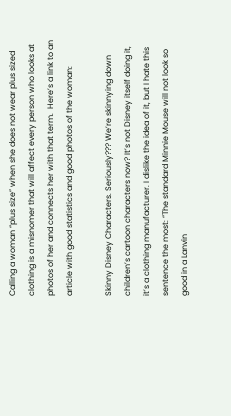Calling a woman “plus size” when she does not wear plus sized clothing is a misnomer that will affect every person who looks at photos of her and connects her with that term.  Here’s a link to an article with good statistics and good photos of the woman:

Skinny Disney Characters. Seriously??? We’re skinnying down children’s cartoon characters now? It’s not Disney itself doing it, it’s a clothing manufacturer. I dislike the idea of it, but I hate this sentence the most: “The standard Minnie Mouse will not look so good in a Lanvin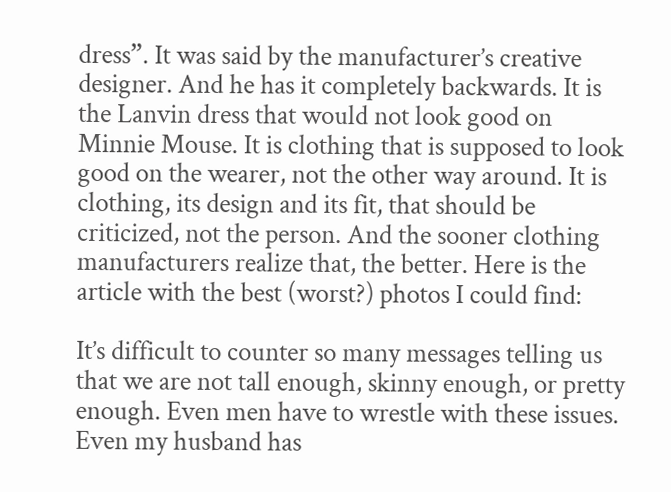dress”. It was said by the manufacturer’s creative designer. And he has it completely backwards. It is the Lanvin dress that would not look good on Minnie Mouse. It is clothing that is supposed to look good on the wearer, not the other way around. It is clothing, its design and its fit, that should be criticized, not the person. And the sooner clothing manufacturers realize that, the better. Here is the article with the best (worst?) photos I could find:

It’s difficult to counter so many messages telling us that we are not tall enough, skinny enough, or pretty enough. Even men have to wrestle with these issues. Even my husband has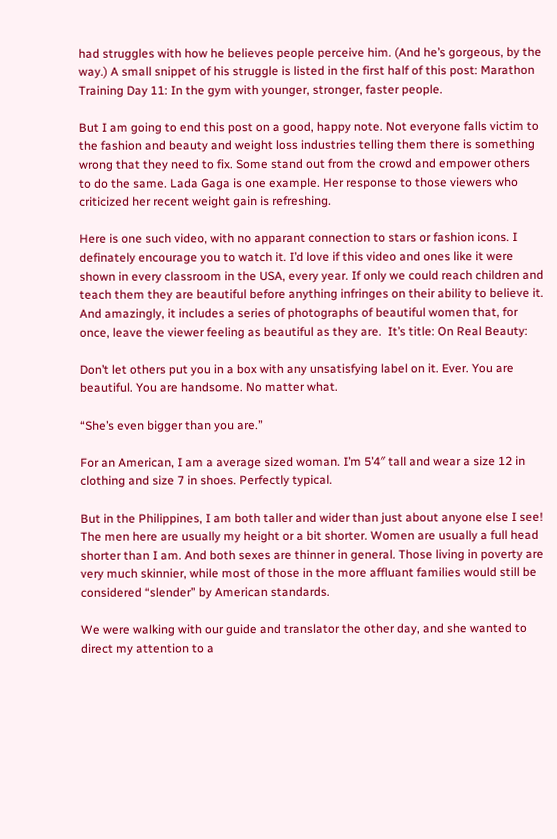had struggles with how he believes people perceive him. (And he’s gorgeous, by the way.) A small snippet of his struggle is listed in the first half of this post: Marathon Training Day 11: In the gym with younger, stronger, faster people.

But I am going to end this post on a good, happy note. Not everyone falls victim to the fashion and beauty and weight loss industries telling them there is something wrong that they need to fix. Some stand out from the crowd and empower others to do the same. Lada Gaga is one example. Her response to those viewers who criticized her recent weight gain is refreshing.

Here is one such video, with no apparant connection to stars or fashion icons. I definately encourage you to watch it. I’d love if this video and ones like it were shown in every classroom in the USA, every year. If only we could reach children and teach them they are beautiful before anything infringes on their ability to believe it. And amazingly, it includes a series of photographs of beautiful women that, for once, leave the viewer feeling as beautiful as they are.  It’s title: On Real Beauty:

Don’t let others put you in a box with any unsatisfying label on it. Ever. You are beautiful. You are handsome. No matter what.

“She’s even bigger than you are.”

For an American, I am a average sized woman. I’m 5’4″ tall and wear a size 12 in clothing and size 7 in shoes. Perfectly typical.

But in the Philippines, I am both taller and wider than just about anyone else I see! The men here are usually my height or a bit shorter. Women are usually a full head shorter than I am. And both sexes are thinner in general. Those living in poverty are very much skinnier, while most of those in the more affluant families would still be considered “slender” by American standards.

We were walking with our guide and translator the other day, and she wanted to direct my attention to a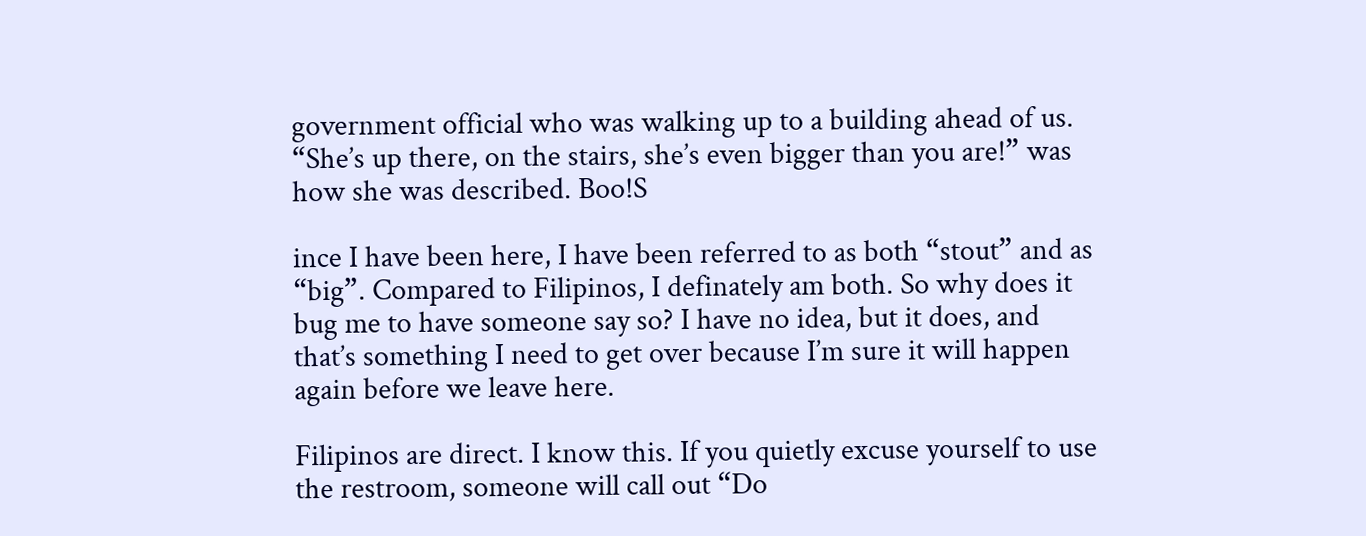government official who was walking up to a building ahead of us. “She’s up there, on the stairs, she’s even bigger than you are!” was how she was described. Boo!S

ince I have been here, I have been referred to as both “stout” and as “big”. Compared to Filipinos, I definately am both. So why does it bug me to have someone say so? I have no idea, but it does, and that’s something I need to get over because I’m sure it will happen again before we leave here.

Filipinos are direct. I know this. If you quietly excuse yourself to use the restroom, someone will call out “Do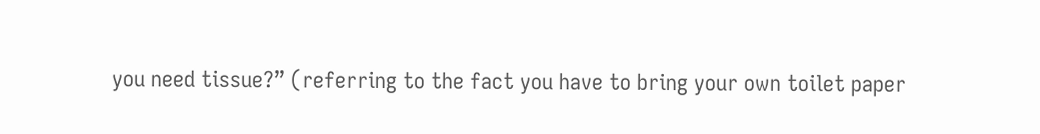you need tissue?” (referring to the fact you have to bring your own toilet paper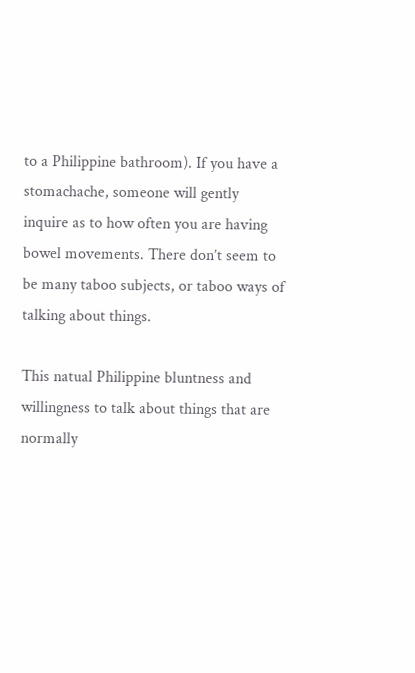to a Philippine bathroom). If you have a stomachache, someone will gently inquire as to how often you are having bowel movements. There don’t seem to be many taboo subjects, or taboo ways of talking about things.

This natual Philippine bluntness and willingness to talk about things that are normally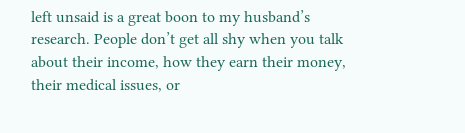left unsaid is a great boon to my husband’s research. People don’t get all shy when you talk about their income, how they earn their money, their medical issues, or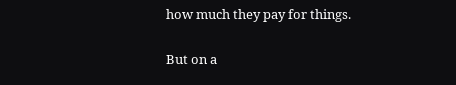how much they pay for things.

But on a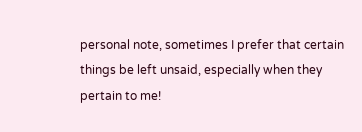personal note, sometimes I prefer that certain things be left unsaid, especially when they pertain to me!